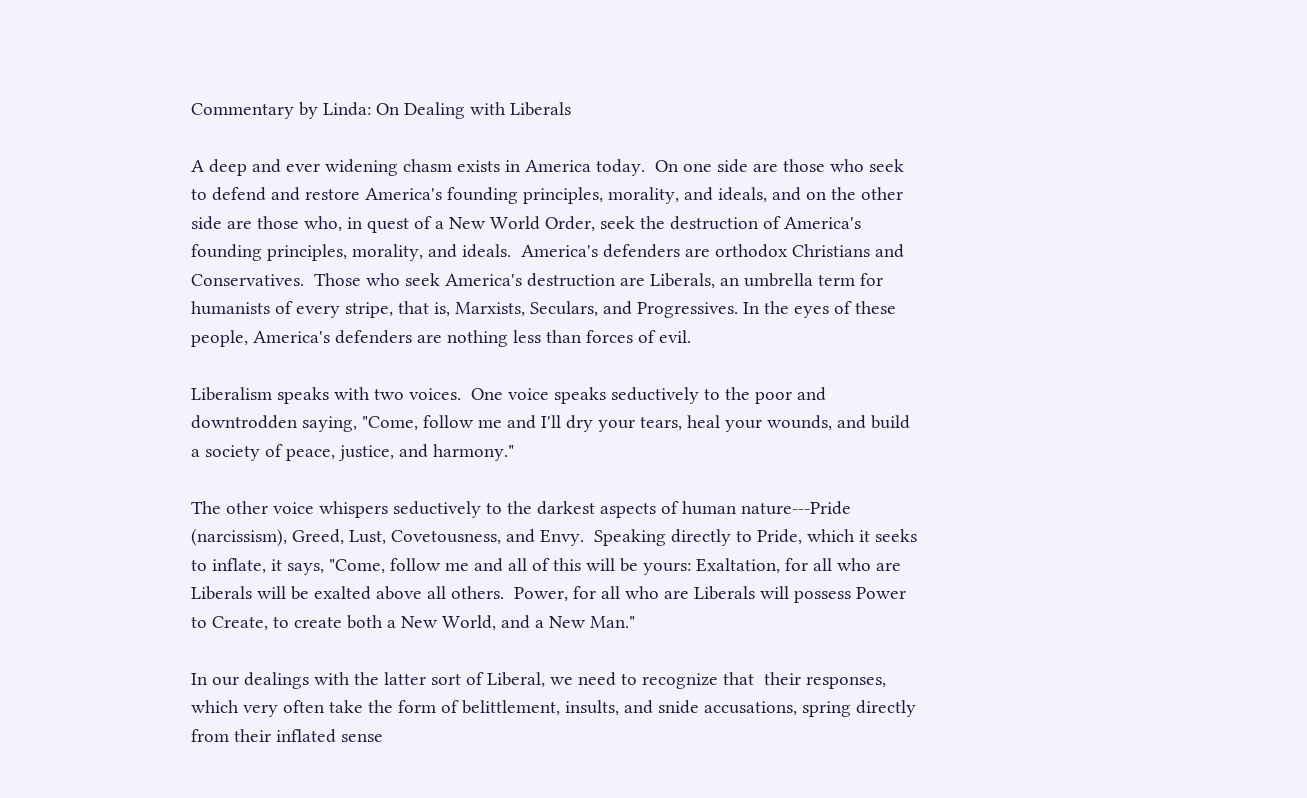Commentary by Linda: On Dealing with Liberals

A deep and ever widening chasm exists in America today.  On one side are those who seek to defend and restore America's founding principles, morality, and ideals, and on the other side are those who, in quest of a New World Order, seek the destruction of America's founding principles, morality, and ideals.  America's defenders are orthodox Christians and Conservatives.  Those who seek America's destruction are Liberals, an umbrella term for humanists of every stripe, that is, Marxists, Seculars, and Progressives. In the eyes of these people, America's defenders are nothing less than forces of evil.

Liberalism speaks with two voices.  One voice speaks seductively to the poor and downtrodden saying, "Come, follow me and I'll dry your tears, heal your wounds, and build a society of peace, justice, and harmony."

The other voice whispers seductively to the darkest aspects of human nature---Pride (narcissism), Greed, Lust, Covetousness, and Envy.  Speaking directly to Pride, which it seeks to inflate, it says, "Come, follow me and all of this will be yours: Exaltation, for all who are Liberals will be exalted above all others.  Power, for all who are Liberals will possess Power to Create, to create both a New World, and a New Man."

In our dealings with the latter sort of Liberal, we need to recognize that  their responses, which very often take the form of belittlement, insults, and snide accusations, spring directly from their inflated sense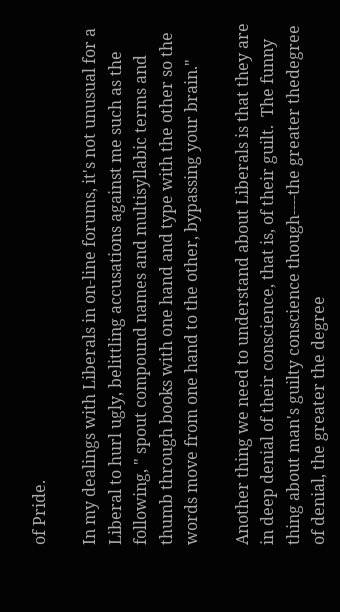of Pride.

In my dealings with Liberals in on-line forums, it's not unusual for a Liberal to hurl ugly, belittling accusations against me such as the following, " spout compound names and multisyllabic terms and thumb through books with one hand and type with the other so the words move from one hand to the other, bypassing your brain."

Another thing we need to understand about Liberals is that they are in deep denial of their conscience, that is, of their guilt.  The funny thing about man's guilty conscience though----the greater thedegree of denial, the greater the degree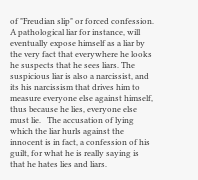of "Freudian slip" or forced confession.    A pathological liar for instance, will eventually expose himself as a liar by the very fact that everywhere he looks he suspects that he sees liars. The suspicious liar is also a narcissist, and its his narcissism that drives him to measure everyone else against himself, thus because he lies, everyone else must lie.   The accusation of lying which the liar hurls against the innocent is in fact, a confession of his guilt, for what he is really saying is that he hates lies and liars.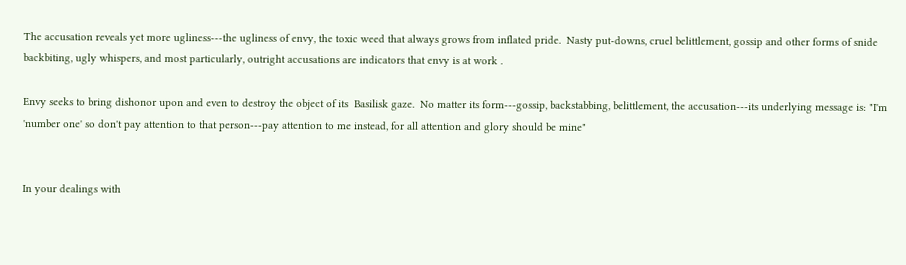The accusation reveals yet more ugliness---the ugliness of envy, the toxic weed that always grows from inflated pride.  Nasty put-downs, cruel belittlement, gossip and other forms of snide backbiting, ugly whispers, and most particularly, outright accusations are indicators that envy is at work .

Envy seeks to bring dishonor upon and even to destroy the object of its  Basilisk gaze.  No matter its form---gossip, backstabbing, belittlement, the accusation---its underlying message is: "I'm 'number one' so don't pay attention to that person---pay attention to me instead, for all attention and glory should be mine"


In your dealings with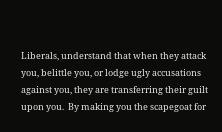Liberals, understand that when they attack you, belittle you, or lodge ugly accusations against you, they are transferring their guilt upon you.  By making you the scapegoat for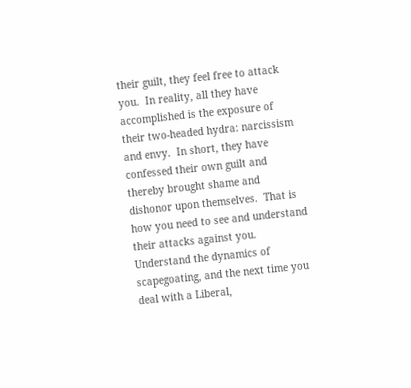their guilt, they feel free to attack you.  In reality, all they have accomplished is the exposure of their two-headed hydra: narcissism and envy.  In short, they have confessed their own guilt and thereby brought shame and dishonor upon themselves.  That is how you need to see and understand their attacks against you.  Understand the dynamics of scapegoating, and the next time you deal with a Liberal,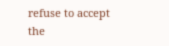refuse to accept the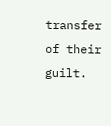transfer of their guilt.